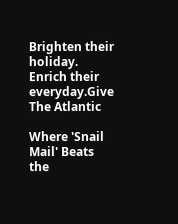Brighten their holiday. Enrich their everyday.Give The Atlantic

Where 'Snail Mail' Beats the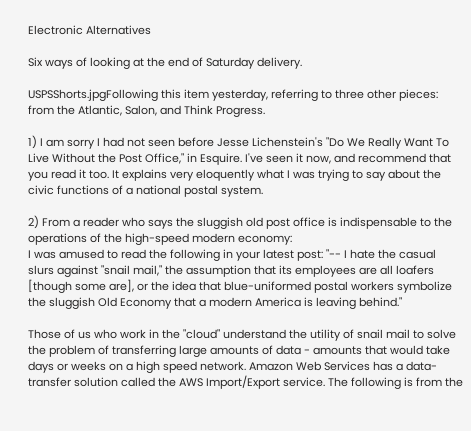Electronic Alternatives

Six ways of looking at the end of Saturday delivery.

USPSShorts.jpgFollowing this item yesterday, referring to three other pieces: from the Atlantic, Salon, and Think Progress.

1) I am sorry I had not seen before Jesse Lichenstein's "Do We Really Want To Live Without the Post Office," in Esquire. I've seen it now, and recommend that you read it too. It explains very eloquently what I was trying to say about the civic functions of a national postal system.

2) From a reader who says the sluggish old post office is indispensable to the operations of the high-speed modern economy:
I was amused to read the following in your latest post: "-- I hate the casual slurs against "snail mail," the assumption that its employees are all loafers [though some are], or the idea that blue-uniformed postal workers symbolize the sluggish Old Economy that a modern America is leaving behind."

Those of us who work in the "cloud" understand the utility of snail mail to solve the problem of transferring large amounts of data - amounts that would take days or weeks on a high speed network. Amazon Web Services has a data-transfer solution called the AWS Import/Export service. The following is from the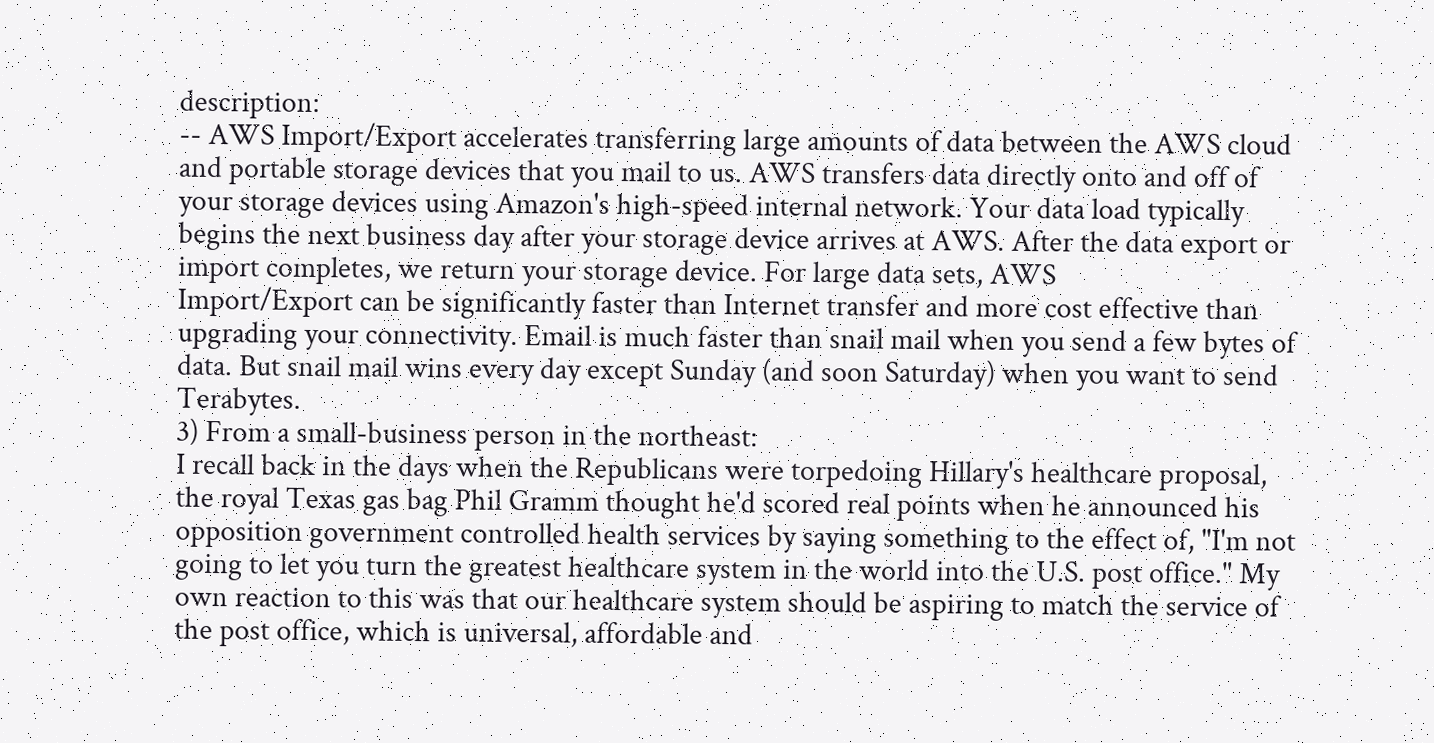description:
-- AWS Import/Export accelerates transferring large amounts of data between the AWS cloud and portable storage devices that you mail to us. AWS transfers data directly onto and off of your storage devices using Amazon's high-speed internal network. Your data load typically begins the next business day after your storage device arrives at AWS. After the data export or import completes, we return your storage device. For large data sets, AWS
Import/Export can be significantly faster than Internet transfer and more cost effective than upgrading your connectivity. Email is much faster than snail mail when you send a few bytes of data. But snail mail wins every day except Sunday (and soon Saturday) when you want to send Terabytes.
3) From a small-business person in the northeast:
I recall back in the days when the Republicans were torpedoing Hillary's healthcare proposal, the royal Texas gas bag Phil Gramm thought he'd scored real points when he announced his opposition government controlled health services by saying something to the effect of, "I'm not going to let you turn the greatest healthcare system in the world into the U.S. post office." My own reaction to this was that our healthcare system should be aspiring to match the service of the post office, which is universal, affordable and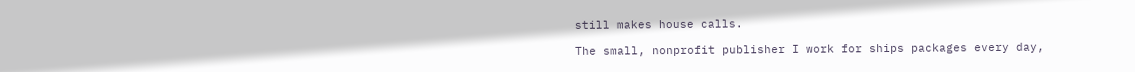still makes house calls.

The small, nonprofit publisher I work for ships packages every day,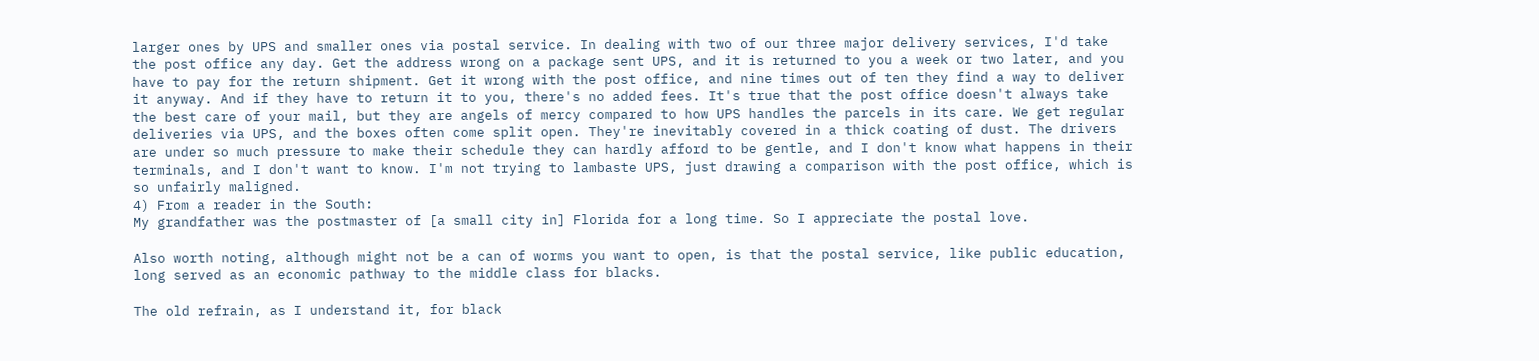larger ones by UPS and smaller ones via postal service. In dealing with two of our three major delivery services, I'd take the post office any day. Get the address wrong on a package sent UPS, and it is returned to you a week or two later, and you have to pay for the return shipment. Get it wrong with the post office, and nine times out of ten they find a way to deliver it anyway. And if they have to return it to you, there's no added fees. It's true that the post office doesn't always take the best care of your mail, but they are angels of mercy compared to how UPS handles the parcels in its care. We get regular deliveries via UPS, and the boxes often come split open. They're inevitably covered in a thick coating of dust. The drivers are under so much pressure to make their schedule they can hardly afford to be gentle, and I don't know what happens in their terminals, and I don't want to know. I'm not trying to lambaste UPS, just drawing a comparison with the post office, which is so unfairly maligned.
4) From a reader in the South:
My grandfather was the postmaster of [a small city in] Florida for a long time. So I appreciate the postal love.

Also worth noting, although might not be a can of worms you want to open, is that the postal service, like public education, long served as an economic pathway to the middle class for blacks.

The old refrain, as I understand it, for black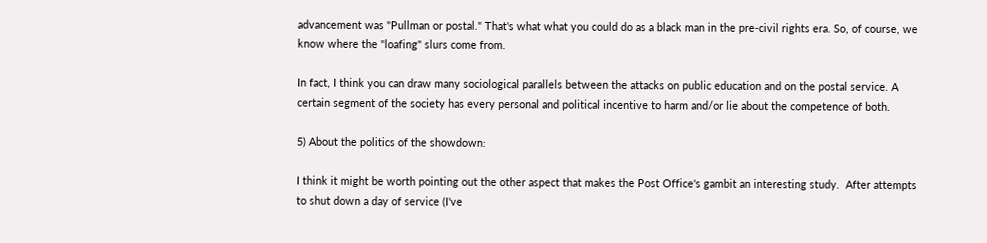advancement was "Pullman or postal." That's what what you could do as a black man in the pre-civil rights era. So, of course, we know where the "loafing" slurs come from.

In fact, I think you can draw many sociological parallels between the attacks on public education and on the postal service. A certain segment of the society has every personal and political incentive to harm and/or lie about the competence of both.

5) About the politics of the showdown:

I think it might be worth pointing out the other aspect that makes the Post Office's gambit an interesting study.  After attempts to shut down a day of service (I've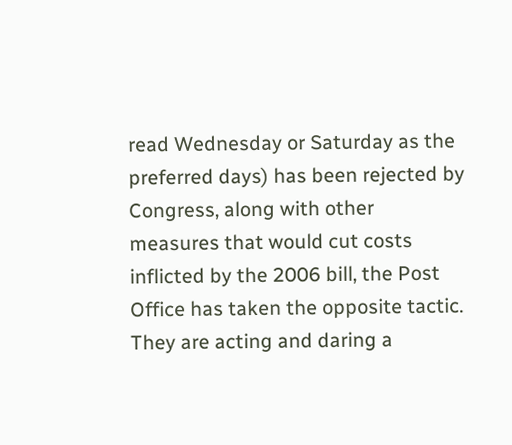read Wednesday or Saturday as the preferred days) has been rejected by Congress, along with other measures that would cut costs inflicted by the 2006 bill, the Post Office has taken the opposite tactic. They are acting and daring a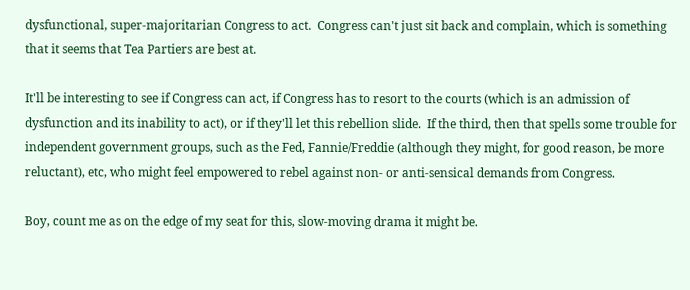dysfunctional, super-majoritarian Congress to act.  Congress can't just sit back and complain, which is something that it seems that Tea Partiers are best at.

It'll be interesting to see if Congress can act, if Congress has to resort to the courts (which is an admission of dysfunction and its inability to act), or if they'll let this rebellion slide.  If the third, then that spells some trouble for independent government groups, such as the Fed, Fannie/Freddie (although they might, for good reason, be more reluctant), etc, who might feel empowered to rebel against non- or anti-sensical demands from Congress.

Boy, count me as on the edge of my seat for this, slow-moving drama it might be.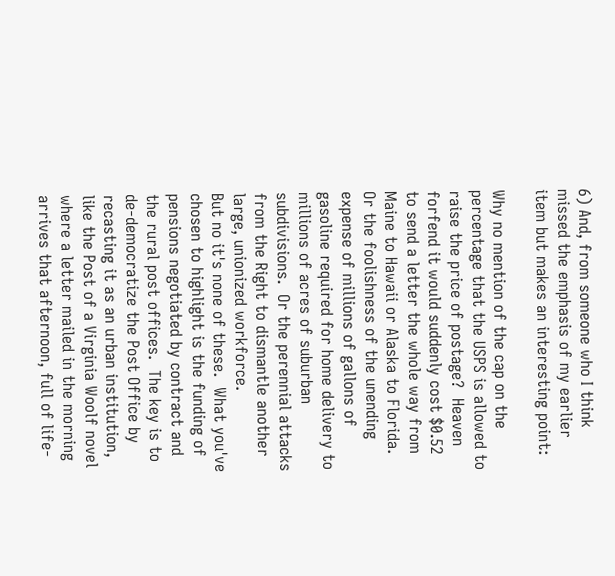6) And, from someone who I think missed the emphasis of my earlier item but makes an interesting point:

Why no mention of the cap on the percentage that the USPS is allowed to raise the price of postage?  Heaven forfend it would suddenly cost $0.52  to send a letter the whole way from Maine to Hawaii or Alaska to Florida.  Or the foolishness of the unending expense of millions of gallons of gasoline required for home delivery to millions of acres of suburban subdivisions.  Or the perennial attacks from the Right to dismantle another large, unionized workforce.
But no it's none of these.  What you've chosen to highlight is the funding of pensions negotiated by contract and the rural post offices.  The key is to de-democratize the Post Office by recasting it as an urban institution, like the Post of a Virginia Woolf novel where a letter mailed in the morning arrives that afternoon, full of life-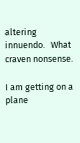altering innuendo.   What craven nonsense.

I am getting on a plane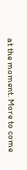at the moment. More to come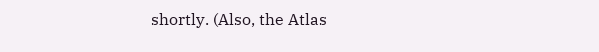shortly. (Also, the Atlas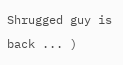Shrugged guy is back ... )